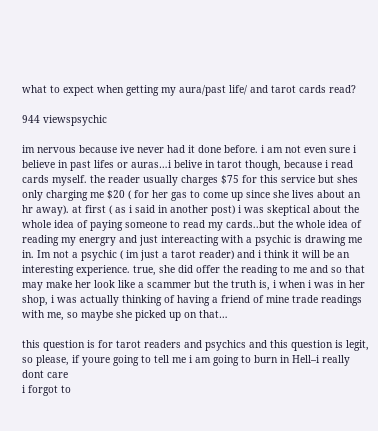what to expect when getting my aura/past life/ and tarot cards read?

944 viewspsychic

im nervous because ive never had it done before. i am not even sure i believe in past lifes or auras…i belive in tarot though, because i read cards myself. the reader usually charges $75 for this service but shes only charging me $20 ( for her gas to come up since she lives about an hr away). at first ( as i said in another post) i was skeptical about the whole idea of paying someone to read my cards..but the whole idea of reading my energry and just intereacting with a psychic is drawing me in. Im not a psychic ( im just a tarot reader) and i think it will be an interesting experience. true, she did offer the reading to me and so that may make her look like a scammer but the truth is, i when i was in her shop, i was actually thinking of having a friend of mine trade readings with me, so maybe she picked up on that…

this question is for tarot readers and psychics and this question is legit, so please, if youre going to tell me i am going to burn in Hell–i really dont care
i forgot to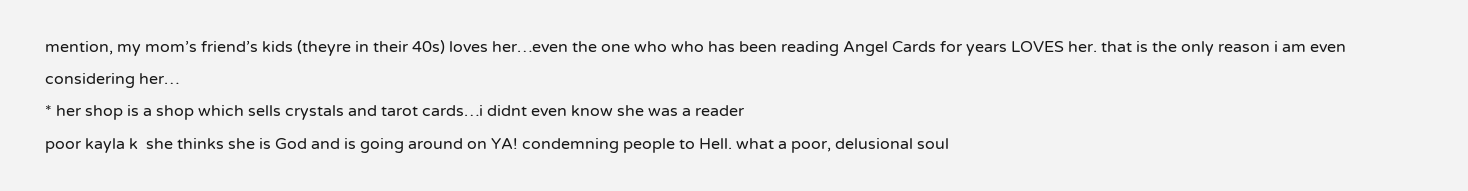mention, my mom’s friend’s kids (theyre in their 40s) loves her…even the one who who has been reading Angel Cards for years LOVES her. that is the only reason i am even considering her…
* her shop is a shop which sells crystals and tarot cards…i didnt even know she was a reader
poor kayla k  she thinks she is God and is going around on YA! condemning people to Hell. what a poor, delusional soul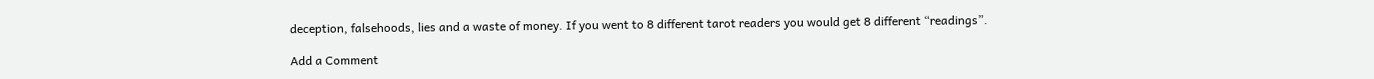deception, falsehoods, lies and a waste of money. If you went to 8 different tarot readers you would get 8 different “readings”.

Add a Comment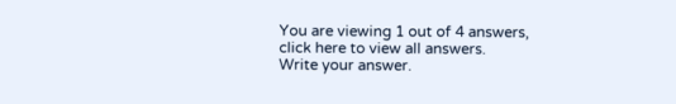You are viewing 1 out of 4 answers, click here to view all answers.
Write your answer.